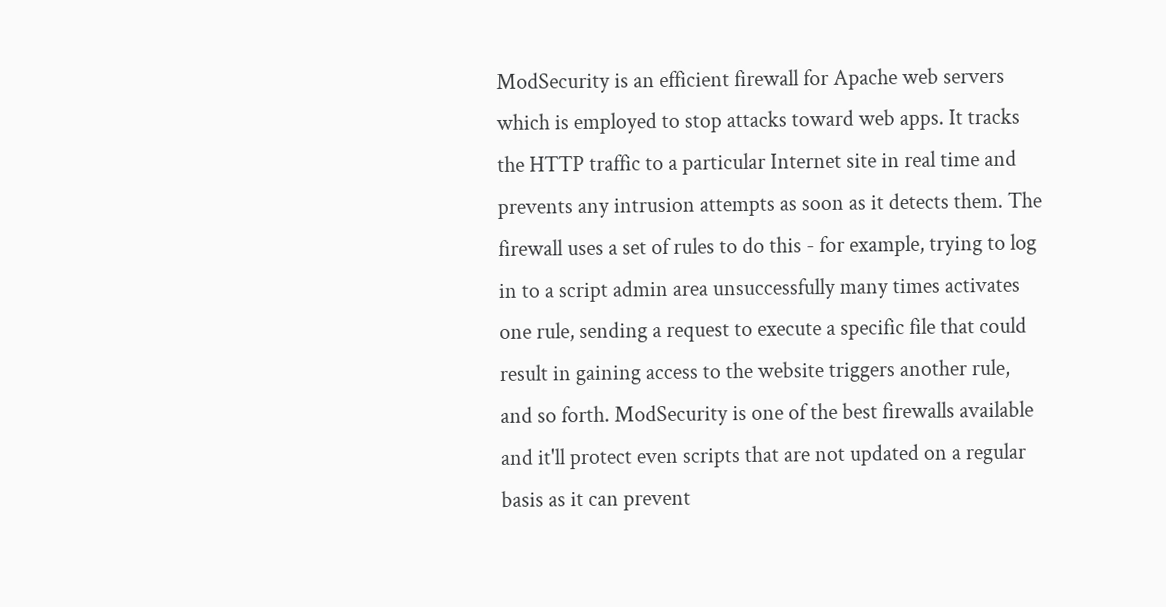ModSecurity is an efficient firewall for Apache web servers which is employed to stop attacks toward web apps. It tracks the HTTP traffic to a particular Internet site in real time and prevents any intrusion attempts as soon as it detects them. The firewall uses a set of rules to do this - for example, trying to log in to a script admin area unsuccessfully many times activates one rule, sending a request to execute a specific file that could result in gaining access to the website triggers another rule, and so forth. ModSecurity is one of the best firewalls available and it'll protect even scripts that are not updated on a regular basis as it can prevent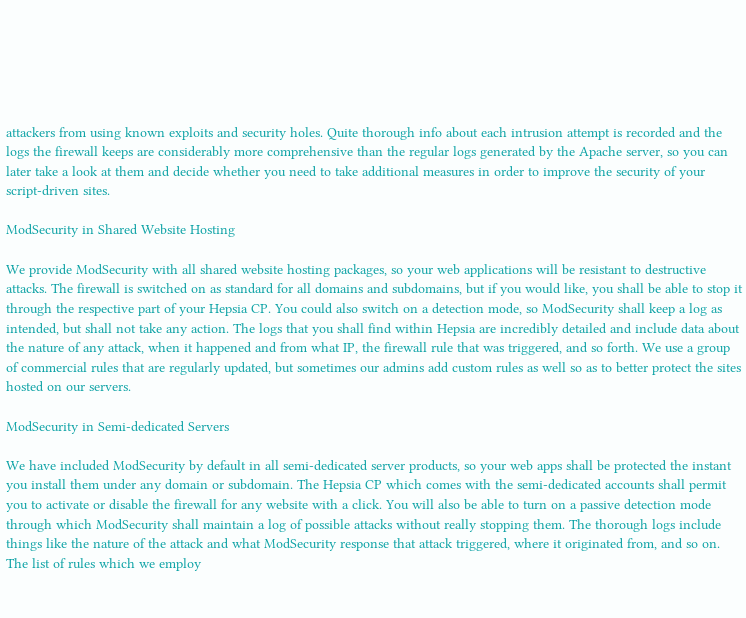attackers from using known exploits and security holes. Quite thorough info about each intrusion attempt is recorded and the logs the firewall keeps are considerably more comprehensive than the regular logs generated by the Apache server, so you can later take a look at them and decide whether you need to take additional measures in order to improve the security of your script-driven sites.

ModSecurity in Shared Website Hosting

We provide ModSecurity with all shared website hosting packages, so your web applications will be resistant to destructive attacks. The firewall is switched on as standard for all domains and subdomains, but if you would like, you shall be able to stop it through the respective part of your Hepsia CP. You could also switch on a detection mode, so ModSecurity shall keep a log as intended, but shall not take any action. The logs that you shall find within Hepsia are incredibly detailed and include data about the nature of any attack, when it happened and from what IP, the firewall rule that was triggered, and so forth. We use a group of commercial rules that are regularly updated, but sometimes our admins add custom rules as well so as to better protect the sites hosted on our servers.

ModSecurity in Semi-dedicated Servers

We have included ModSecurity by default in all semi-dedicated server products, so your web apps shall be protected the instant you install them under any domain or subdomain. The Hepsia CP which comes with the semi-dedicated accounts shall permit you to activate or disable the firewall for any website with a click. You will also be able to turn on a passive detection mode through which ModSecurity shall maintain a log of possible attacks without really stopping them. The thorough logs include things like the nature of the attack and what ModSecurity response that attack triggered, where it originated from, and so on. The list of rules which we employ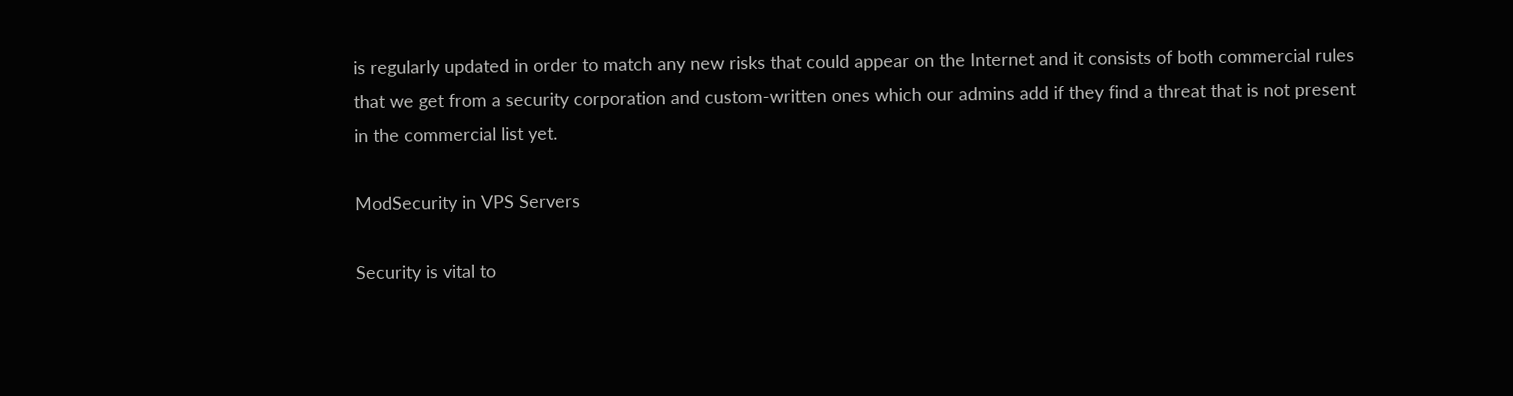is regularly updated in order to match any new risks that could appear on the Internet and it consists of both commercial rules that we get from a security corporation and custom-written ones which our admins add if they find a threat that is not present in the commercial list yet.

ModSecurity in VPS Servers

Security is vital to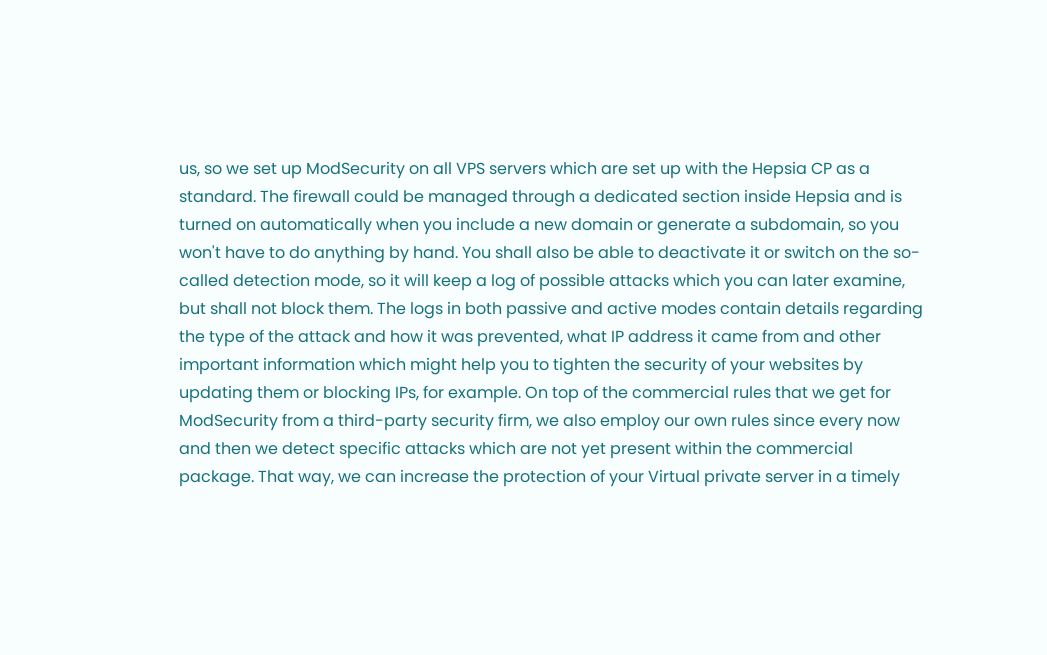us, so we set up ModSecurity on all VPS servers which are set up with the Hepsia CP as a standard. The firewall could be managed through a dedicated section inside Hepsia and is turned on automatically when you include a new domain or generate a subdomain, so you won't have to do anything by hand. You shall also be able to deactivate it or switch on the so-called detection mode, so it will keep a log of possible attacks which you can later examine, but shall not block them. The logs in both passive and active modes contain details regarding the type of the attack and how it was prevented, what IP address it came from and other important information which might help you to tighten the security of your websites by updating them or blocking IPs, for example. On top of the commercial rules that we get for ModSecurity from a third-party security firm, we also employ our own rules since every now and then we detect specific attacks which are not yet present within the commercial package. That way, we can increase the protection of your Virtual private server in a timely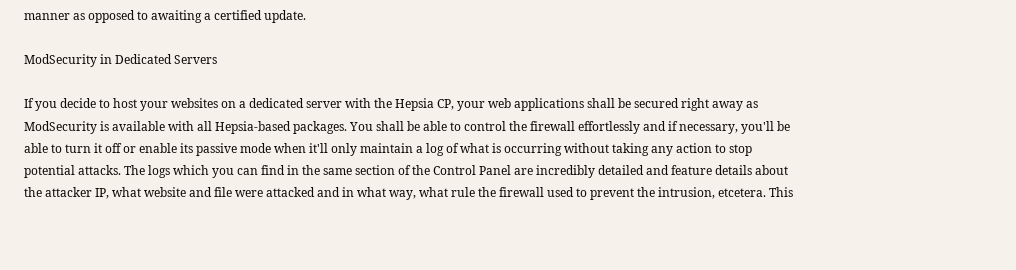manner as opposed to awaiting a certified update.

ModSecurity in Dedicated Servers

If you decide to host your websites on a dedicated server with the Hepsia CP, your web applications shall be secured right away as ModSecurity is available with all Hepsia-based packages. You shall be able to control the firewall effortlessly and if necessary, you'll be able to turn it off or enable its passive mode when it'll only maintain a log of what is occurring without taking any action to stop potential attacks. The logs which you can find in the same section of the Control Panel are incredibly detailed and feature details about the attacker IP, what website and file were attacked and in what way, what rule the firewall used to prevent the intrusion, etcetera. This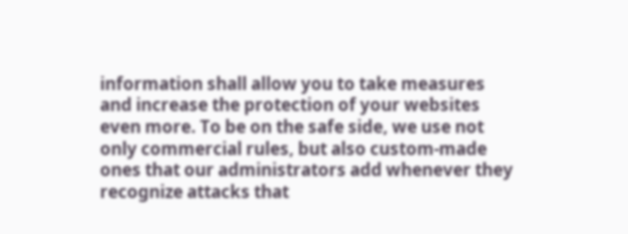information shall allow you to take measures and increase the protection of your websites even more. To be on the safe side, we use not only commercial rules, but also custom-made ones that our administrators add whenever they recognize attacks that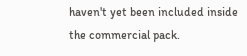haven't yet been included inside the commercial pack.